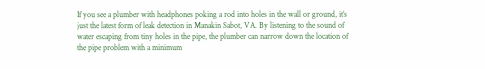If you see a plumber with headphones poking a rod into holes in the wall or ground, it’s just the latest form of leak detection in Manakin Sabot, VA. By listening to the sound of water escaping from tiny holes in the pipe, the plumber can narrow down the location of the pipe problem with a minimum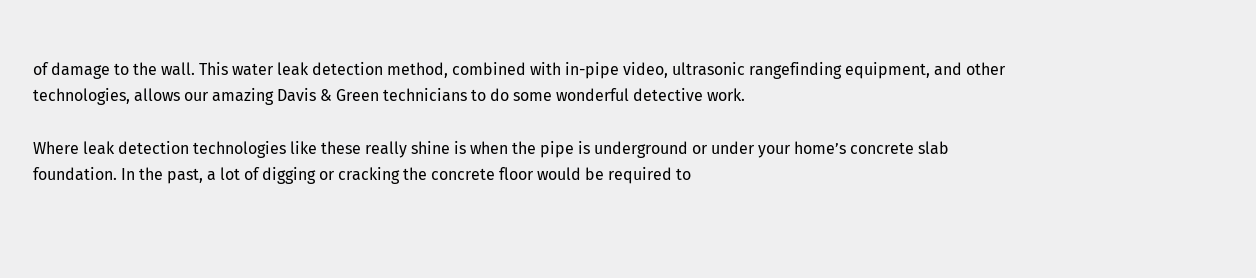of damage to the wall. This water leak detection method, combined with in-pipe video, ultrasonic rangefinding equipment, and other technologies, allows our amazing Davis & Green technicians to do some wonderful detective work.

Where leak detection technologies like these really shine is when the pipe is underground or under your home’s concrete slab foundation. In the past, a lot of digging or cracking the concrete floor would be required to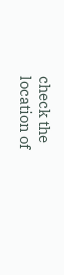check the location of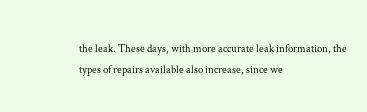the leak. These days, with more accurate leak information, the types of repairs available also increase, since we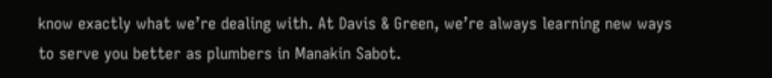know exactly what we’re dealing with. At Davis & Green, we’re always learning new ways to serve you better as plumbers in Manakin Sabot.